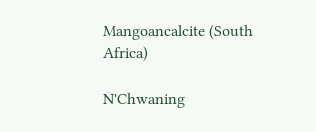Mangoancalcite (South Africa)

N'Chwaning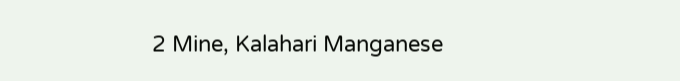2 Mine, Kalahari Manganese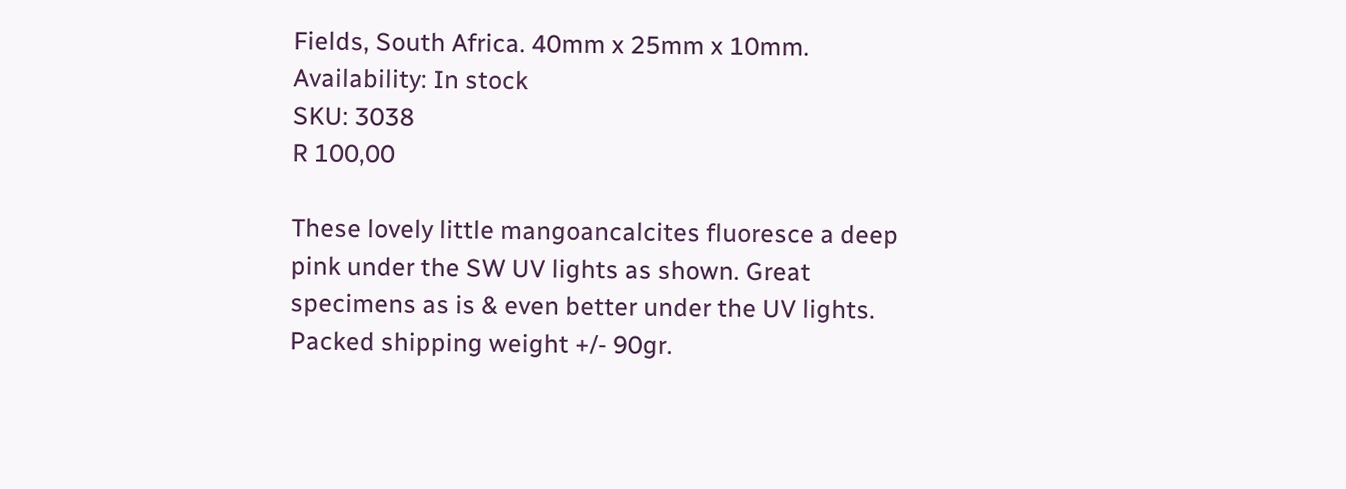Fields, South Africa. 40mm x 25mm x 10mm.
Availability: In stock
SKU: 3038
R 100,00

These lovely little mangoancalcites fluoresce a deep pink under the SW UV lights as shown. Great specimens as is & even better under the UV lights. Packed shipping weight +/- 90gr.